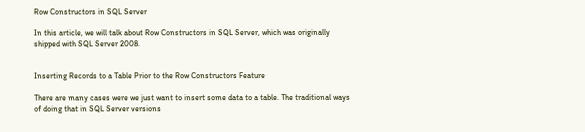Row Constructors in SQL Server

In this article, we will talk about Row Constructors in SQL Server, which was originally shipped with SQL Server 2008.


Inserting Records to a Table Prior to the Row Constructors Feature

There are many cases were we just want to insert some data to a table. The traditional ways of doing that in SQL Server versions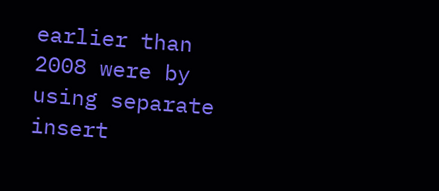earlier than 2008 were by using separate insert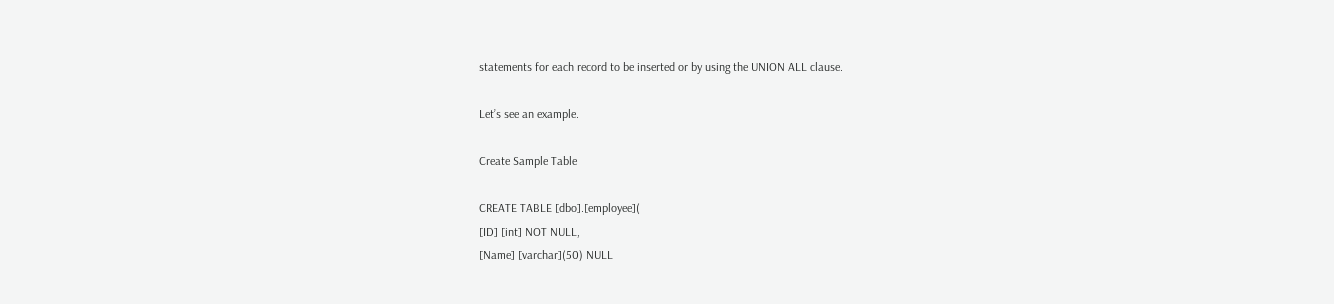statements for each record to be inserted or by using the UNION ALL clause.

Let’s see an example.

Create Sample Table

CREATE TABLE [dbo].[employee](
[ID] [int] NOT NULL,
[Name] [varchar](50) NULL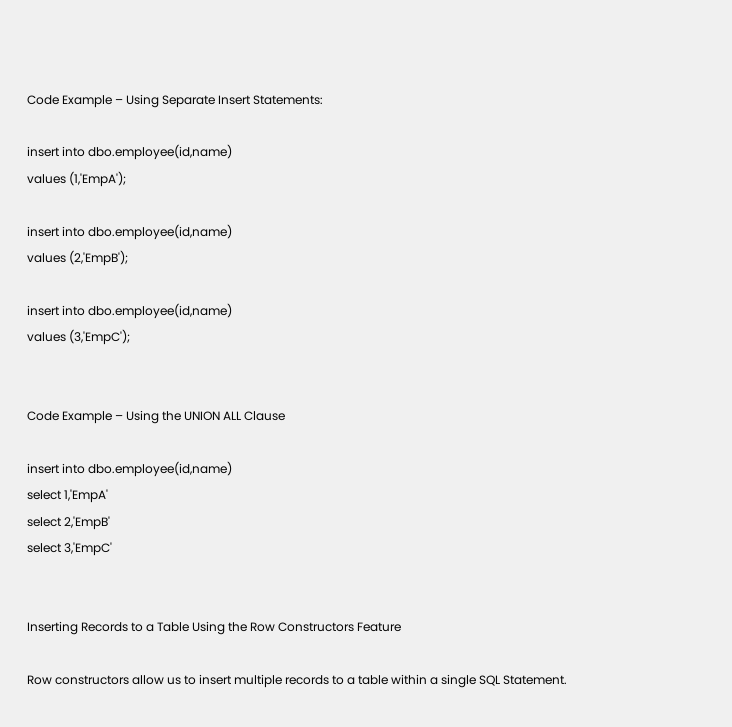Code Example – Using Separate Insert Statements:

insert into dbo.employee(id,name)
values (1,'EmpA');

insert into dbo.employee(id,name)
values (2,'EmpB');

insert into dbo.employee(id,name)
values (3,'EmpC');


Code Example – Using the UNION ALL Clause

insert into dbo.employee(id,name)
select 1,'EmpA'
select 2,'EmpB'
select 3,'EmpC'


Inserting Records to a Table Using the Row Constructors Feature

Row constructors allow us to insert multiple records to a table within a single SQL Statement.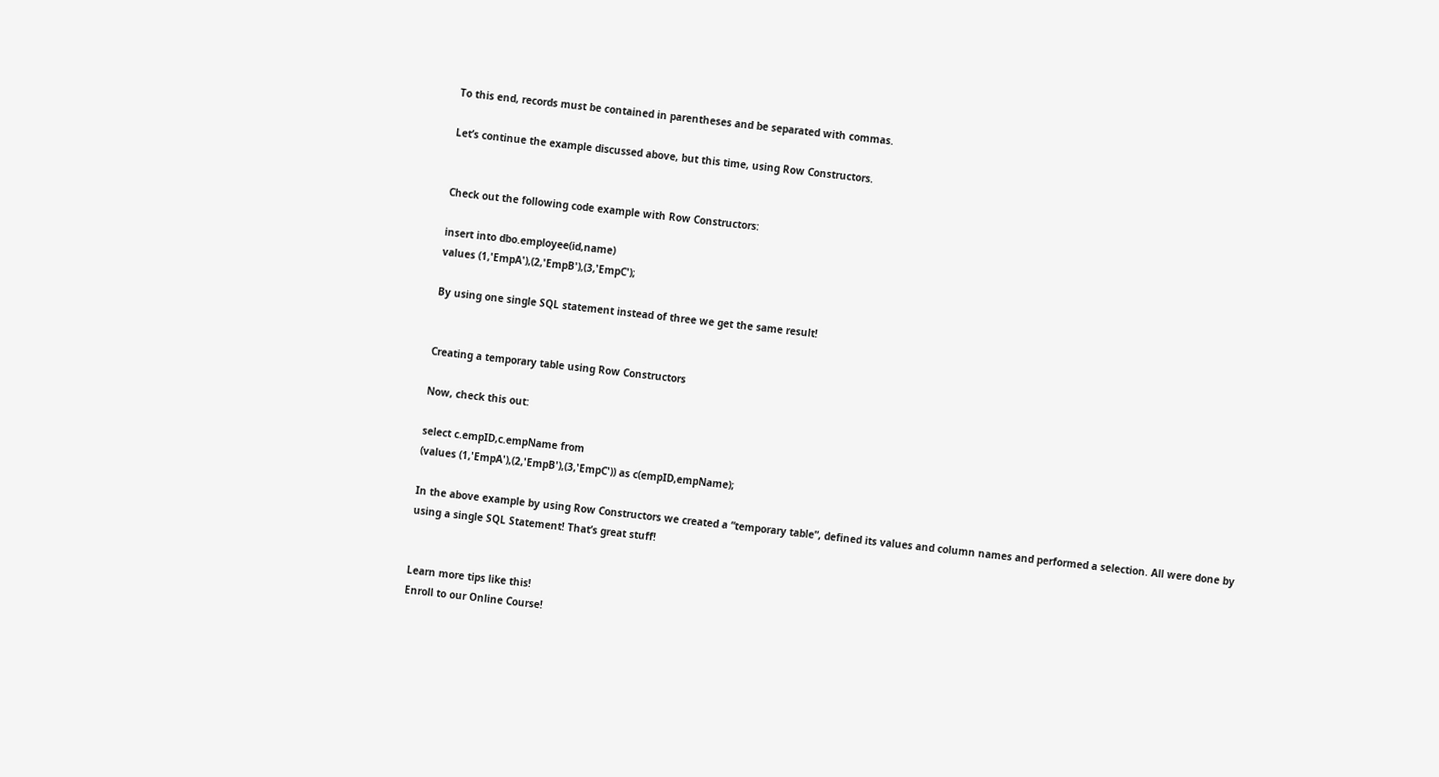To this end, records must be contained in parentheses and be separated with commas.

Let’s continue the example discussed above, but this time, using Row Constructors.


Check out the following code example with Row Constructors:

insert into dbo.employee(id,name)
values (1,'EmpA'),(2,'EmpB'),(3,'EmpC');

By using one single SQL statement instead of three we get the same result!


Creating a temporary table using Row Constructors

Now, check this out:

select c.empID,c.empName from
(values (1,'EmpA'),(2,'EmpB'),(3,'EmpC')) as c(empID,empName);

In the above example by using Row Constructors we created a “temporary table”, defined its values and column names and performed a selection. All were done by using a single SQL Statement! That’s great stuff!


Learn more tips like this!
Enroll to our Online Course!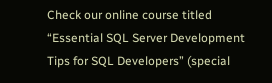Check our online course titled “Essential SQL Server Development Tips for SQL Developers” (special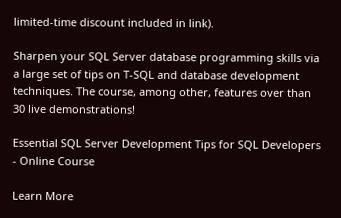limited-time discount included in link).

Sharpen your SQL Server database programming skills via a large set of tips on T-SQL and database development techniques. The course, among other, features over than 30 live demonstrations!

Essential SQL Server Development Tips for SQL Developers - Online Course

Learn More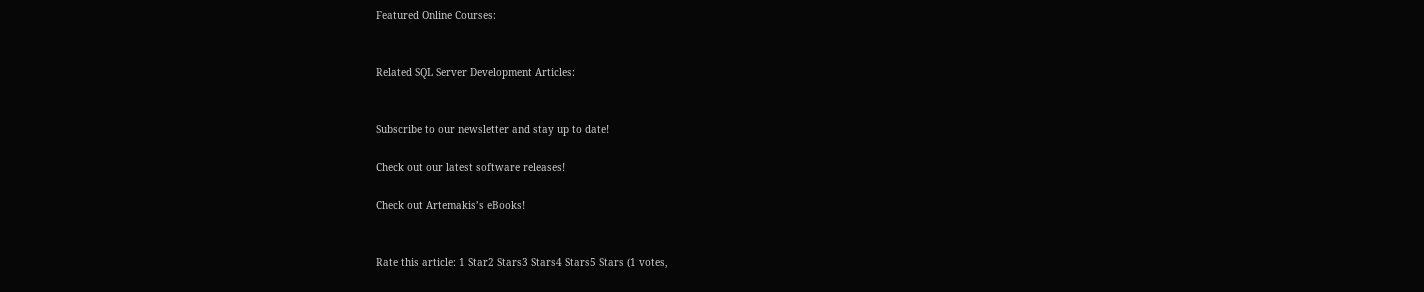Featured Online Courses:


Related SQL Server Development Articles:


Subscribe to our newsletter and stay up to date!

Check out our latest software releases!

Check out Artemakis’s eBooks!


Rate this article: 1 Star2 Stars3 Stars4 Stars5 Stars (1 votes,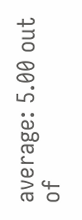average: 5.00 out of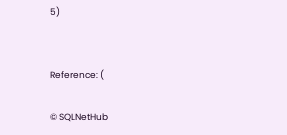5)


Reference: (

© SQLNetHub